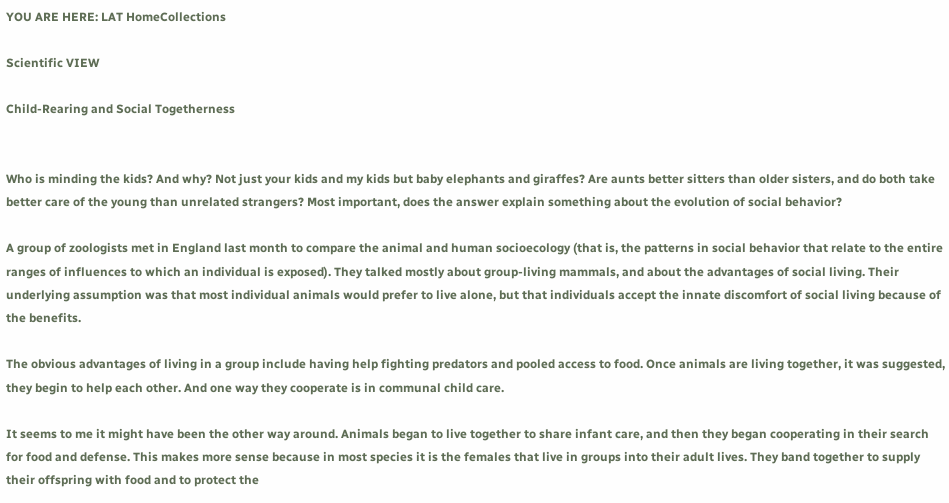YOU ARE HERE: LAT HomeCollections

Scientific VIEW

Child-Rearing and Social Togetherness


Who is minding the kids? And why? Not just your kids and my kids but baby elephants and giraffes? Are aunts better sitters than older sisters, and do both take better care of the young than unrelated strangers? Most important, does the answer explain something about the evolution of social behavior?

A group of zoologists met in England last month to compare the animal and human socioecology (that is, the patterns in social behavior that relate to the entire ranges of influences to which an individual is exposed). They talked mostly about group-living mammals, and about the advantages of social living. Their underlying assumption was that most individual animals would prefer to live alone, but that individuals accept the innate discomfort of social living because of the benefits.

The obvious advantages of living in a group include having help fighting predators and pooled access to food. Once animals are living together, it was suggested, they begin to help each other. And one way they cooperate is in communal child care.

It seems to me it might have been the other way around. Animals began to live together to share infant care, and then they began cooperating in their search for food and defense. This makes more sense because in most species it is the females that live in groups into their adult lives. They band together to supply their offspring with food and to protect the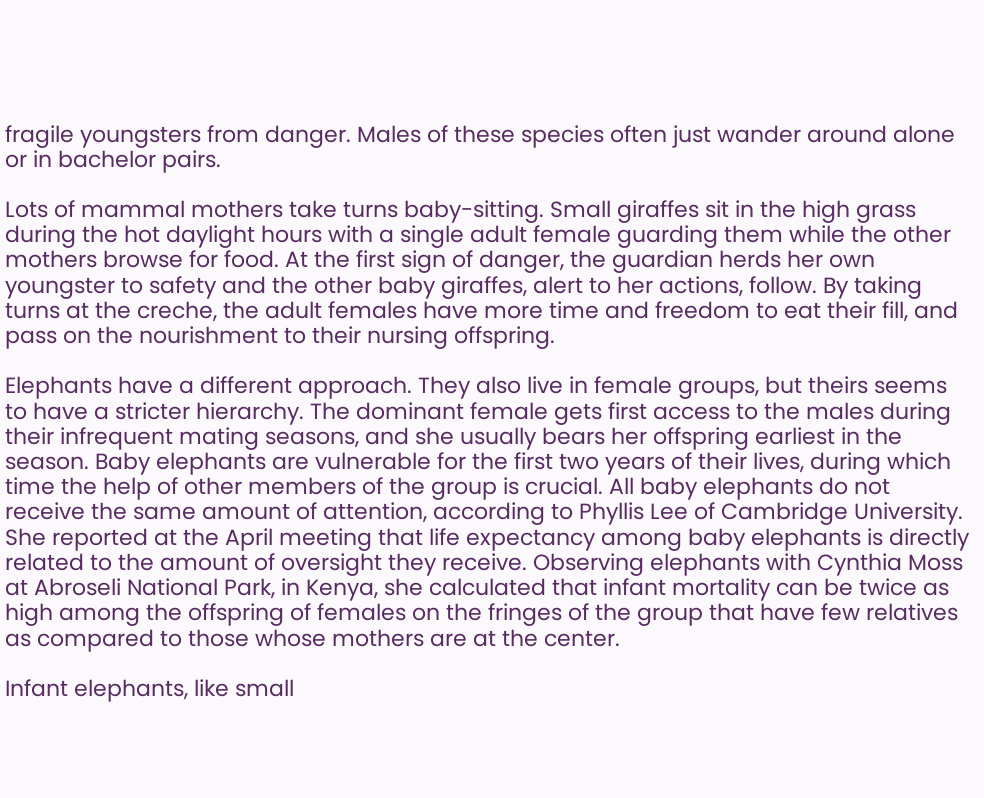fragile youngsters from danger. Males of these species often just wander around alone or in bachelor pairs.

Lots of mammal mothers take turns baby-sitting. Small giraffes sit in the high grass during the hot daylight hours with a single adult female guarding them while the other mothers browse for food. At the first sign of danger, the guardian herds her own youngster to safety and the other baby giraffes, alert to her actions, follow. By taking turns at the creche, the adult females have more time and freedom to eat their fill, and pass on the nourishment to their nursing offspring.

Elephants have a different approach. They also live in female groups, but theirs seems to have a stricter hierarchy. The dominant female gets first access to the males during their infrequent mating seasons, and she usually bears her offspring earliest in the season. Baby elephants are vulnerable for the first two years of their lives, during which time the help of other members of the group is crucial. All baby elephants do not receive the same amount of attention, according to Phyllis Lee of Cambridge University. She reported at the April meeting that life expectancy among baby elephants is directly related to the amount of oversight they receive. Observing elephants with Cynthia Moss at Abroseli National Park, in Kenya, she calculated that infant mortality can be twice as high among the offspring of females on the fringes of the group that have few relatives as compared to those whose mothers are at the center.

Infant elephants, like small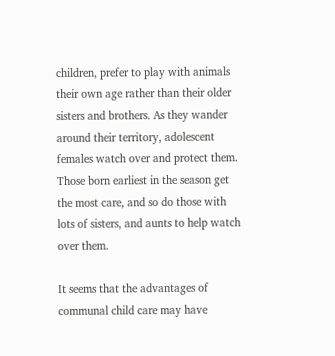children, prefer to play with animals their own age rather than their older sisters and brothers. As they wander around their territory, adolescent females watch over and protect them. Those born earliest in the season get the most care, and so do those with lots of sisters, and aunts to help watch over them.

It seems that the advantages of communal child care may have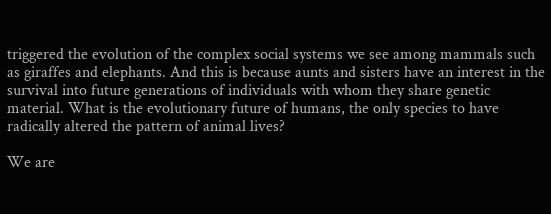triggered the evolution of the complex social systems we see among mammals such as giraffes and elephants. And this is because aunts and sisters have an interest in the survival into future generations of individuals with whom they share genetic material. What is the evolutionary future of humans, the only species to have radically altered the pattern of animal lives?

We are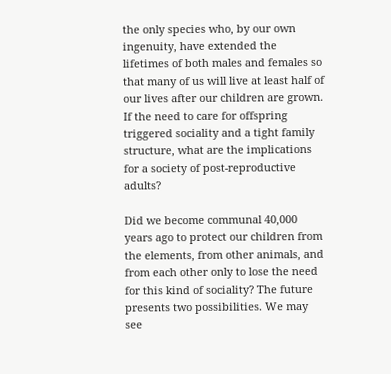the only species who, by our own ingenuity, have extended the lifetimes of both males and females so that many of us will live at least half of our lives after our children are grown. If the need to care for offspring triggered sociality and a tight family structure, what are the implications for a society of post-reproductive adults?

Did we become communal 40,000 years ago to protect our children from the elements, from other animals, and from each other only to lose the need for this kind of sociality? The future presents two possibilities. We may see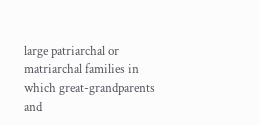large patriarchal or matriarchal families in which great-grandparents and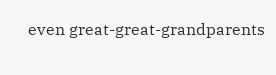even great-great-grandparents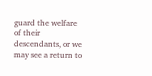guard the welfare of their descendants, or we may see a return to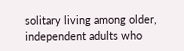solitary living among older, independent adults who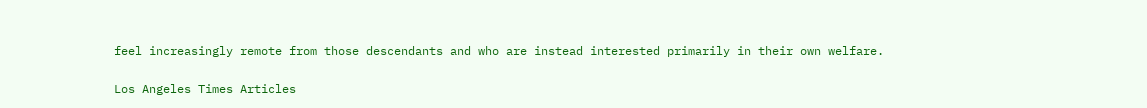feel increasingly remote from those descendants and who are instead interested primarily in their own welfare.

Los Angeles Times Articles